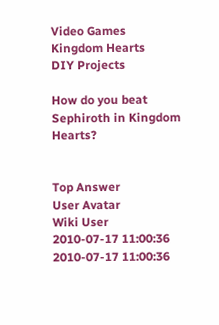Video Games
Kingdom Hearts
DIY Projects

How do you beat Sephiroth in Kingdom Hearts?


Top Answer
User Avatar
Wiki User
2010-07-17 11:00:36
2010-07-17 11:00:36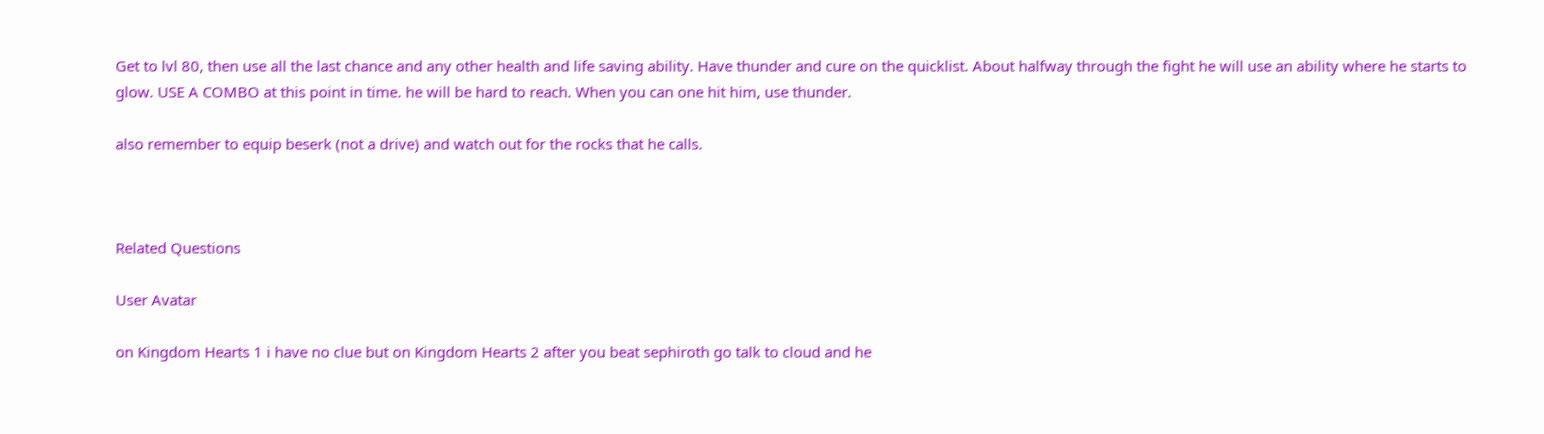Get to lvl 80, then use all the last chance and any other health and life saving ability. Have thunder and cure on the quicklist. About halfway through the fight he will use an ability where he starts to glow. USE A COMBO at this point in time. he will be hard to reach. When you can one hit him, use thunder.

also remember to equip beserk (not a drive) and watch out for the rocks that he calls.



Related Questions

User Avatar

on Kingdom Hearts 1 i have no clue but on Kingdom Hearts 2 after you beat sephiroth go talk to cloud and he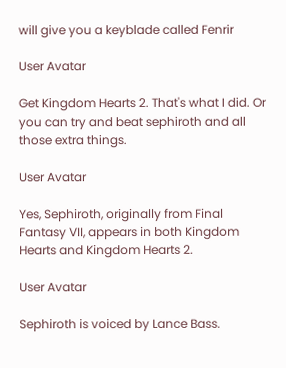will give you a keyblade called Fenrir

User Avatar

Get Kingdom Hearts 2. That's what I did. Or you can try and beat sephiroth and all those extra things.

User Avatar

Yes, Sephiroth, originally from Final Fantasy VII, appears in both Kingdom Hearts and Kingdom Hearts 2.

User Avatar

Sephiroth is voiced by Lance Bass.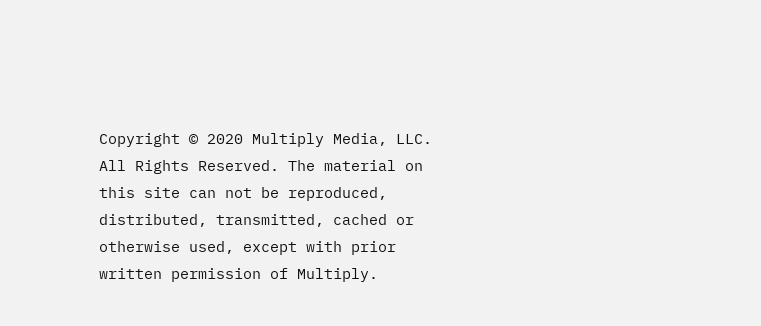Copyright © 2020 Multiply Media, LLC. All Rights Reserved. The material on this site can not be reproduced, distributed, transmitted, cached or otherwise used, except with prior written permission of Multiply.